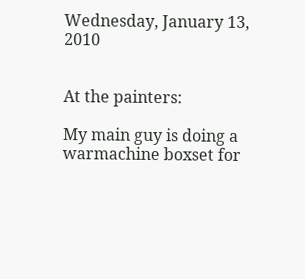Wednesday, January 13, 2010


At the painters:

My main guy is doing a warmachine boxset for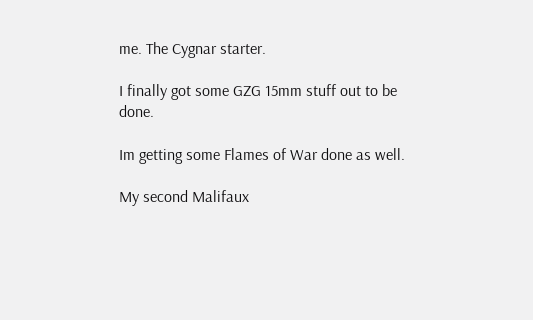me. The Cygnar starter.

I finally got some GZG 15mm stuff out to be done.

Im getting some Flames of War done as well.

My second Malifaux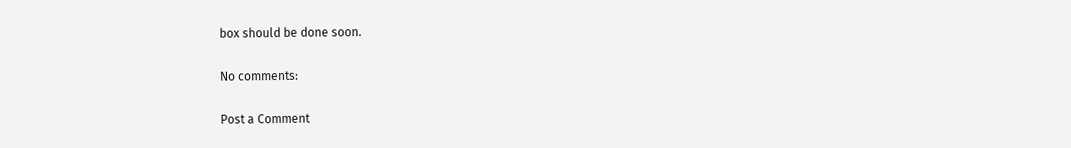box should be done soon.

No comments:

Post a Comment